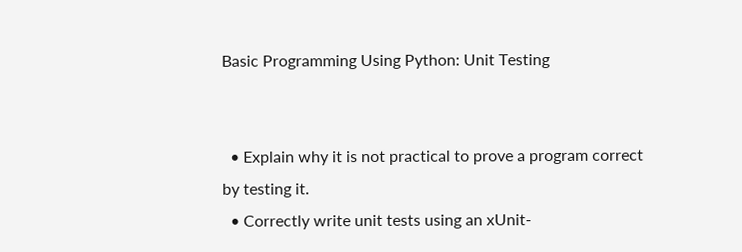Basic Programming Using Python: Unit Testing


  • Explain why it is not practical to prove a program correct by testing it.
  • Correctly write unit tests using an xUnit-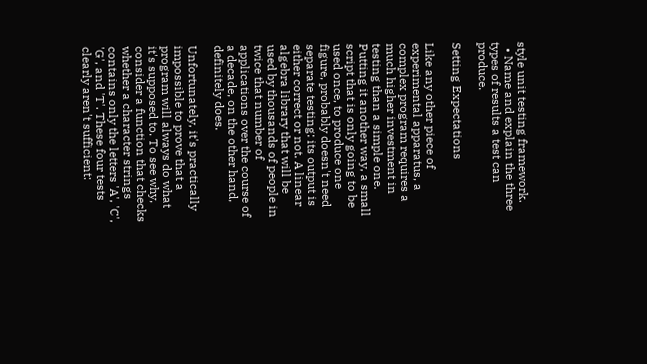style unit testing framework.
  • Name and explain the three types of results a test can produce.

Setting Expectations

Like any other piece of experimental apparatus, a complex program requires a much higher investment in testing than a simple one. Putting it another way, a small script that is only going to be used once, to produce one figure, probably doesn't need separate testing: its output is either correct or not. A linear algebra library that will be used by thousands of people in twice that number of applications over the course of a decade, on the other hand, definitely does.

Unfortunately, it's practically impossible to prove that a program will always do what it's supposed to. To see why, consider a function that checks whether a character strings contains only the letters 'A', 'C', 'G', and 'T'. These four tests clearly aren't sufficient: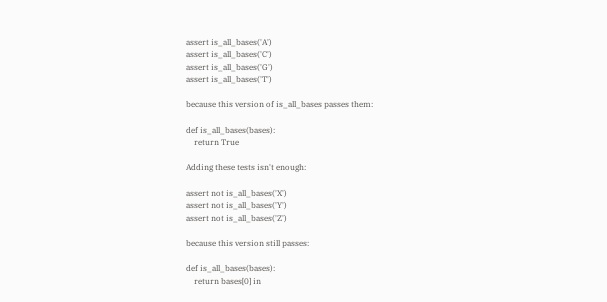assert is_all_bases('A')
assert is_all_bases('C')
assert is_all_bases('G')
assert is_all_bases('T')

because this version of is_all_bases passes them:

def is_all_bases(bases):
    return True

Adding these tests isn't enough:

assert not is_all_bases('X')
assert not is_all_bases('Y')
assert not is_all_bases('Z')

because this version still passes:

def is_all_bases(bases):
    return bases[0] in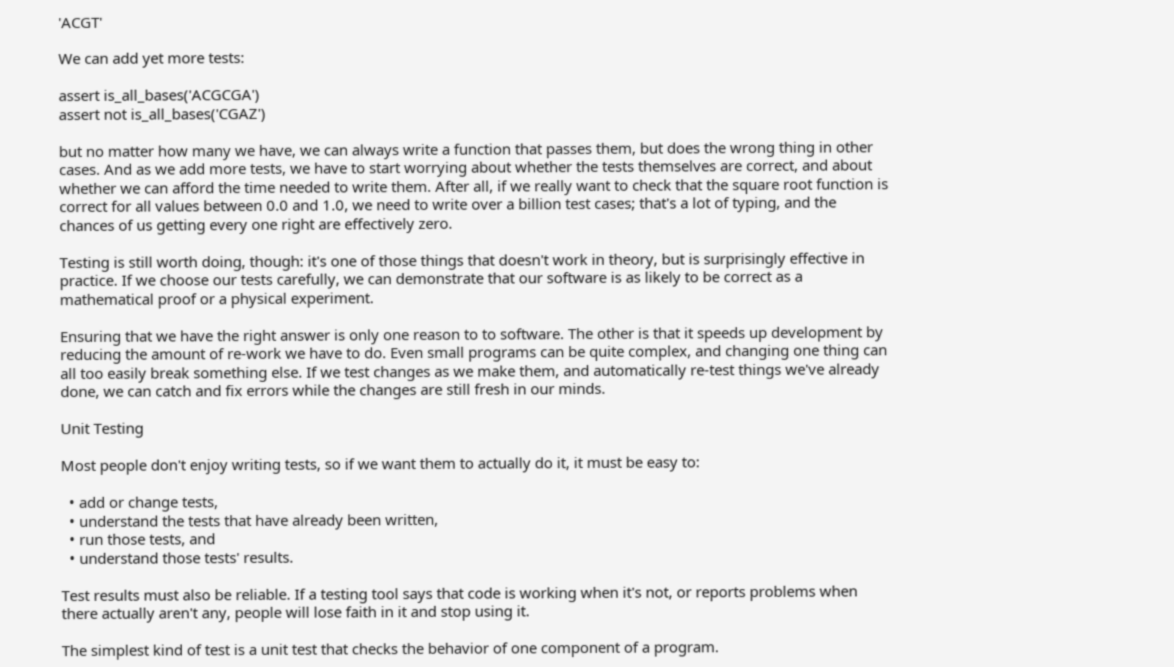'ACGT'

We can add yet more tests:

assert is_all_bases('ACGCGA')
assert not is_all_bases('CGAZ')

but no matter how many we have, we can always write a function that passes them, but does the wrong thing in other cases. And as we add more tests, we have to start worrying about whether the tests themselves are correct, and about whether we can afford the time needed to write them. After all, if we really want to check that the square root function is correct for all values between 0.0 and 1.0, we need to write over a billion test cases; that's a lot of typing, and the chances of us getting every one right are effectively zero.

Testing is still worth doing, though: it's one of those things that doesn't work in theory, but is surprisingly effective in practice. If we choose our tests carefully, we can demonstrate that our software is as likely to be correct as a mathematical proof or a physical experiment.

Ensuring that we have the right answer is only one reason to to software. The other is that it speeds up development by reducing the amount of re-work we have to do. Even small programs can be quite complex, and changing one thing can all too easily break something else. If we test changes as we make them, and automatically re-test things we've already done, we can catch and fix errors while the changes are still fresh in our minds.

Unit Testing

Most people don't enjoy writing tests, so if we want them to actually do it, it must be easy to:

  • add or change tests,
  • understand the tests that have already been written,
  • run those tests, and
  • understand those tests' results.

Test results must also be reliable. If a testing tool says that code is working when it's not, or reports problems when there actually aren't any, people will lose faith in it and stop using it.

The simplest kind of test is a unit test that checks the behavior of one component of a program.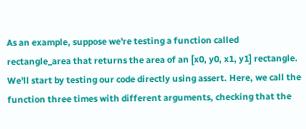As an example, suppose we're testing a function called rectangle_area that returns the area of an [x0, y0, x1, y1] rectangle. We'll start by testing our code directly using assert. Here, we call the function three times with different arguments, checking that the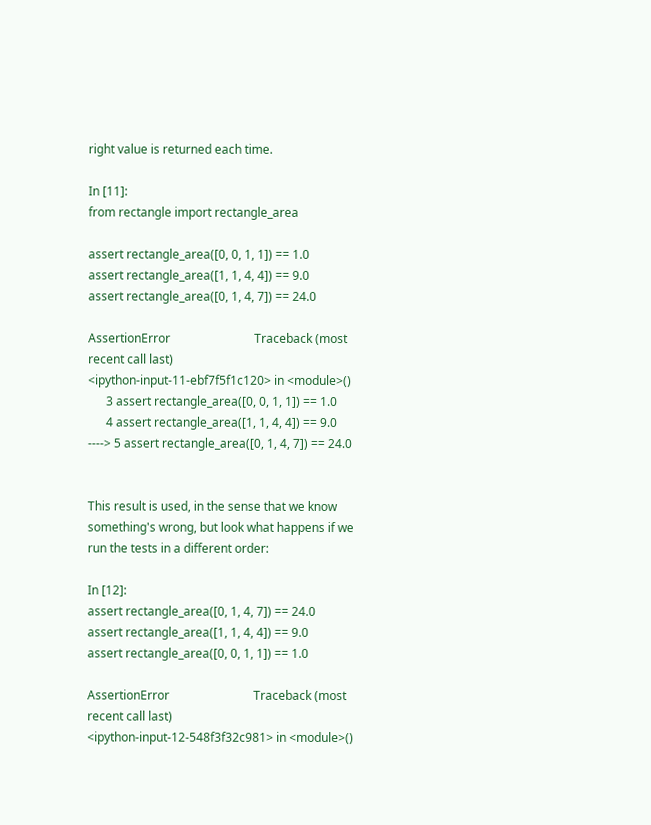right value is returned each time.

In [11]:
from rectangle import rectangle_area

assert rectangle_area([0, 0, 1, 1]) == 1.0
assert rectangle_area([1, 1, 4, 4]) == 9.0
assert rectangle_area([0, 1, 4, 7]) == 24.0

AssertionError                            Traceback (most recent call last)
<ipython-input-11-ebf7f5f1c120> in <module>()
      3 assert rectangle_area([0, 0, 1, 1]) == 1.0
      4 assert rectangle_area([1, 1, 4, 4]) == 9.0
----> 5 assert rectangle_area([0, 1, 4, 7]) == 24.0


This result is used, in the sense that we know something's wrong, but look what happens if we run the tests in a different order:

In [12]:
assert rectangle_area([0, 1, 4, 7]) == 24.0
assert rectangle_area([1, 1, 4, 4]) == 9.0
assert rectangle_area([0, 0, 1, 1]) == 1.0

AssertionError                            Traceback (most recent call last)
<ipython-input-12-548f3f32c981> in <module>()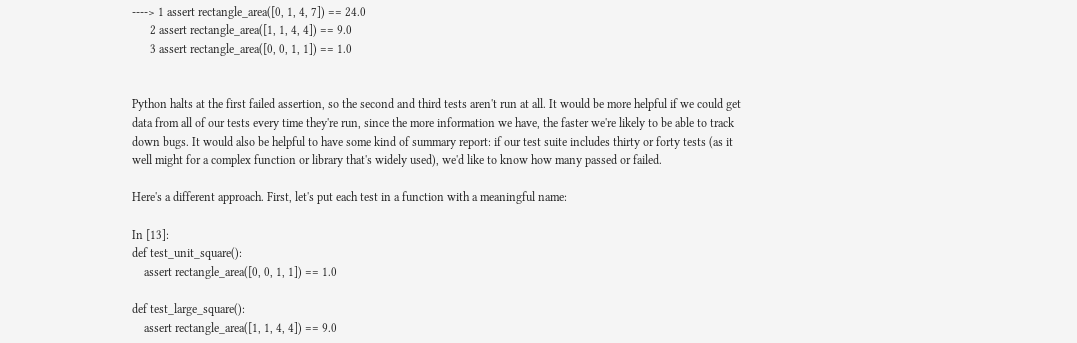----> 1 assert rectangle_area([0, 1, 4, 7]) == 24.0
      2 assert rectangle_area([1, 1, 4, 4]) == 9.0
      3 assert rectangle_area([0, 0, 1, 1]) == 1.0


Python halts at the first failed assertion, so the second and third tests aren't run at all. It would be more helpful if we could get data from all of our tests every time they're run, since the more information we have, the faster we're likely to be able to track down bugs. It would also be helpful to have some kind of summary report: if our test suite includes thirty or forty tests (as it well might for a complex function or library that's widely used), we'd like to know how many passed or failed.

Here's a different approach. First, let's put each test in a function with a meaningful name:

In [13]:
def test_unit_square():
    assert rectangle_area([0, 0, 1, 1]) == 1.0

def test_large_square():
    assert rectangle_area([1, 1, 4, 4]) == 9.0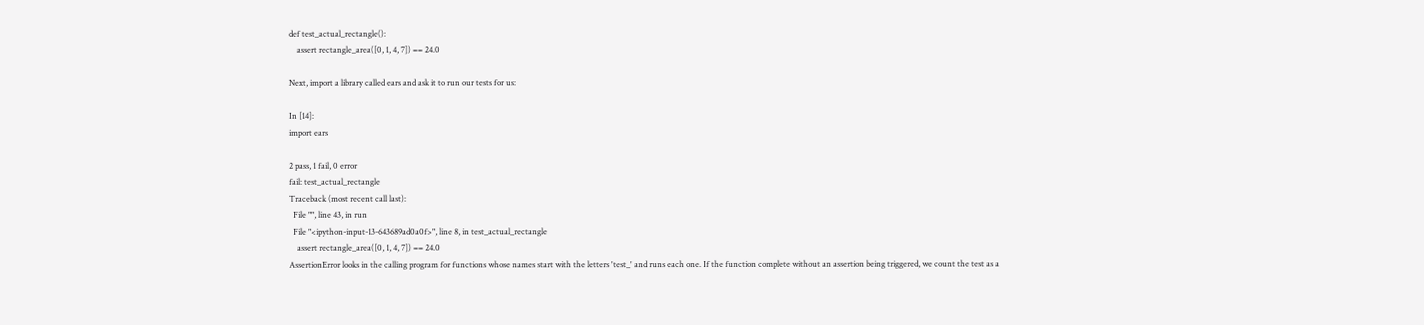def test_actual_rectangle():
    assert rectangle_area([0, 1, 4, 7]) == 24.0

Next, import a library called ears and ask it to run our tests for us:

In [14]:
import ears

2 pass, 1 fail, 0 error
fail: test_actual_rectangle
Traceback (most recent call last):
  File "", line 43, in run
  File "<ipython-input-13-643689ad0a0f>", line 8, in test_actual_rectangle
    assert rectangle_area([0, 1, 4, 7]) == 24.0
AssertionError looks in the calling program for functions whose names start with the letters 'test_' and runs each one. If the function complete without an assertion being triggered, we count the test as a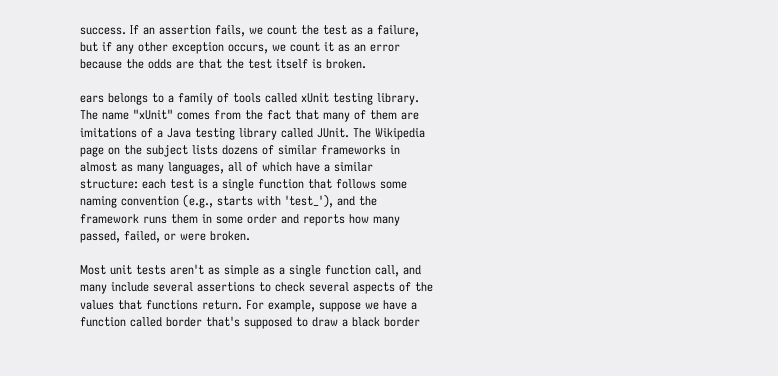success. If an assertion fails, we count the test as a failure, but if any other exception occurs, we count it as an error because the odds are that the test itself is broken.

ears belongs to a family of tools called xUnit testing library. The name "xUnit" comes from the fact that many of them are imitations of a Java testing library called JUnit. The Wikipedia page on the subject lists dozens of similar frameworks in almost as many languages, all of which have a similar structure: each test is a single function that follows some naming convention (e.g., starts with 'test_'), and the framework runs them in some order and reports how many passed, failed, or were broken.

Most unit tests aren't as simple as a single function call, and many include several assertions to check several aspects of the values that functions return. For example, suppose we have a function called border that's supposed to draw a black border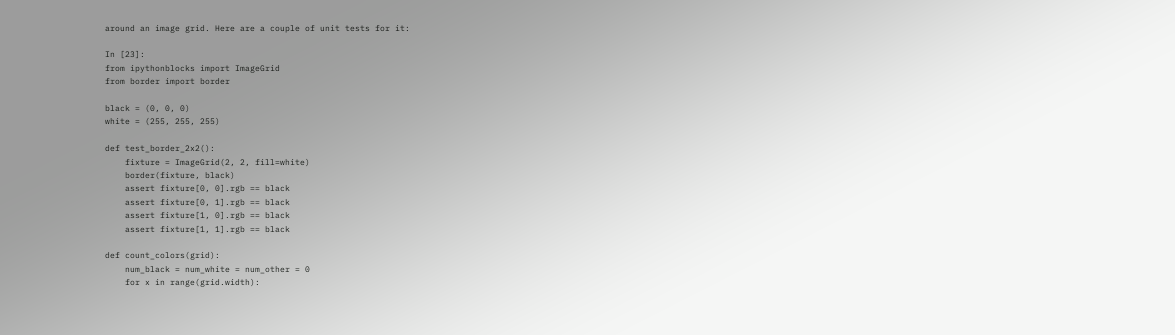around an image grid. Here are a couple of unit tests for it:

In [23]:
from ipythonblocks import ImageGrid
from border import border

black = (0, 0, 0)
white = (255, 255, 255)

def test_border_2x2():
    fixture = ImageGrid(2, 2, fill=white)
    border(fixture, black)
    assert fixture[0, 0].rgb == black
    assert fixture[0, 1].rgb == black
    assert fixture[1, 0].rgb == black
    assert fixture[1, 1].rgb == black

def count_colors(grid):
    num_black = num_white = num_other = 0
    for x in range(grid.width):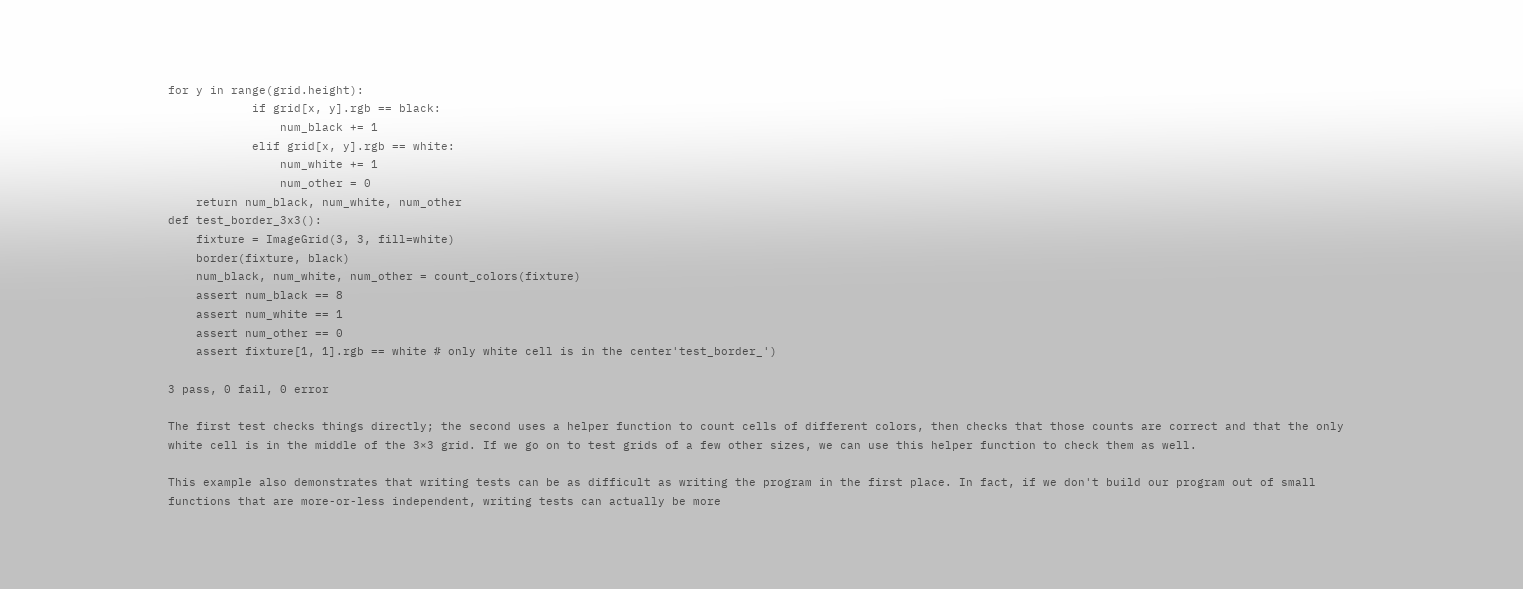for y in range(grid.height):
            if grid[x, y].rgb == black:
                num_black += 1
            elif grid[x, y].rgb == white:
                num_white += 1
                num_other = 0
    return num_black, num_white, num_other
def test_border_3x3():
    fixture = ImageGrid(3, 3, fill=white)
    border(fixture, black)
    num_black, num_white, num_other = count_colors(fixture)
    assert num_black == 8
    assert num_white == 1
    assert num_other == 0
    assert fixture[1, 1].rgb == white # only white cell is in the center'test_border_')

3 pass, 0 fail, 0 error

The first test checks things directly; the second uses a helper function to count cells of different colors, then checks that those counts are correct and that the only white cell is in the middle of the 3×3 grid. If we go on to test grids of a few other sizes, we can use this helper function to check them as well.

This example also demonstrates that writing tests can be as difficult as writing the program in the first place. In fact, if we don't build our program out of small functions that are more-or-less independent, writing tests can actually be more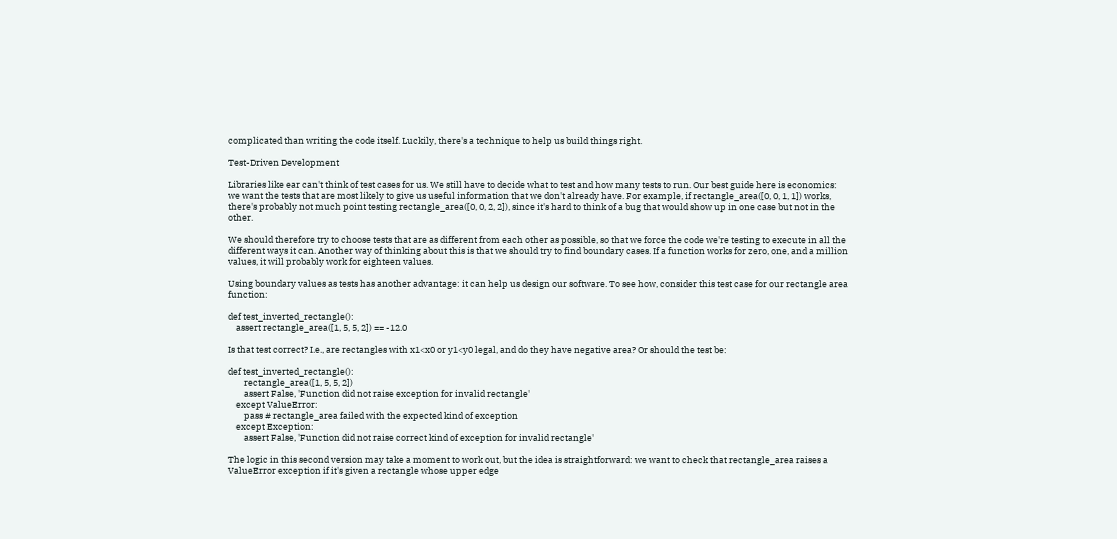complicated than writing the code itself. Luckily, there's a technique to help us build things right.

Test-Driven Development

Libraries like ear can't think of test cases for us. We still have to decide what to test and how many tests to run. Our best guide here is economics: we want the tests that are most likely to give us useful information that we don't already have. For example, if rectangle_area([0, 0, 1, 1]) works, there's probably not much point testing rectangle_area([0, 0, 2, 2]), since it's hard to think of a bug that would show up in one case but not in the other.

We should therefore try to choose tests that are as different from each other as possible, so that we force the code we're testing to execute in all the different ways it can. Another way of thinking about this is that we should try to find boundary cases. If a function works for zero, one, and a million values, it will probably work for eighteen values.

Using boundary values as tests has another advantage: it can help us design our software. To see how, consider this test case for our rectangle area function:

def test_inverted_rectangle():
    assert rectangle_area([1, 5, 5, 2]) == -12.0

Is that test correct? I.e., are rectangles with x1<x0 or y1<y0 legal, and do they have negative area? Or should the test be:

def test_inverted_rectangle():
        rectangle_area([1, 5, 5, 2])
        assert False, 'Function did not raise exception for invalid rectangle'
    except ValueError:
        pass # rectangle_area failed with the expected kind of exception
    except Exception:
        assert False, 'Function did not raise correct kind of exception for invalid rectangle'

The logic in this second version may take a moment to work out, but the idea is straightforward: we want to check that rectangle_area raises a ValueError exception if it's given a rectangle whose upper edge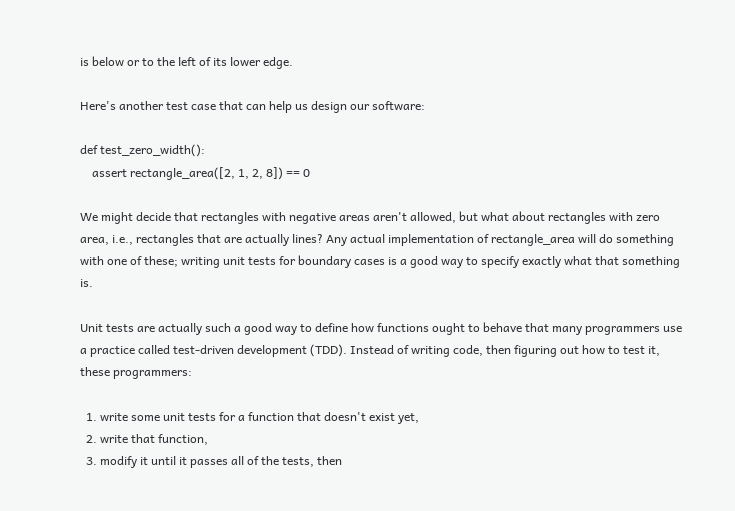is below or to the left of its lower edge.

Here's another test case that can help us design our software:

def test_zero_width():
    assert rectangle_area([2, 1, 2, 8]) == 0

We might decide that rectangles with negative areas aren't allowed, but what about rectangles with zero area, i.e., rectangles that are actually lines? Any actual implementation of rectangle_area will do something with one of these; writing unit tests for boundary cases is a good way to specify exactly what that something is.

Unit tests are actually such a good way to define how functions ought to behave that many programmers use a practice called test-driven development (TDD). Instead of writing code, then figuring out how to test it, these programmers:

  1. write some unit tests for a function that doesn't exist yet,
  2. write that function,
  3. modify it until it passes all of the tests, then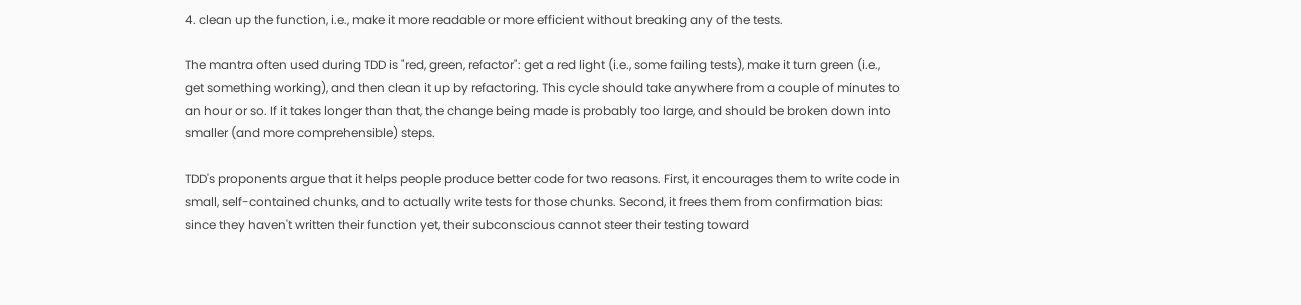4. clean up the function, i.e., make it more readable or more efficient without breaking any of the tests.

The mantra often used during TDD is "red, green, refactor": get a red light (i.e., some failing tests), make it turn green (i.e., get something working), and then clean it up by refactoring. This cycle should take anywhere from a couple of minutes to an hour or so. If it takes longer than that, the change being made is probably too large, and should be broken down into smaller (and more comprehensible) steps.

TDD's proponents argue that it helps people produce better code for two reasons. First, it encourages them to write code in small, self-contained chunks, and to actually write tests for those chunks. Second, it frees them from confirmation bias: since they haven't written their function yet, their subconscious cannot steer their testing toward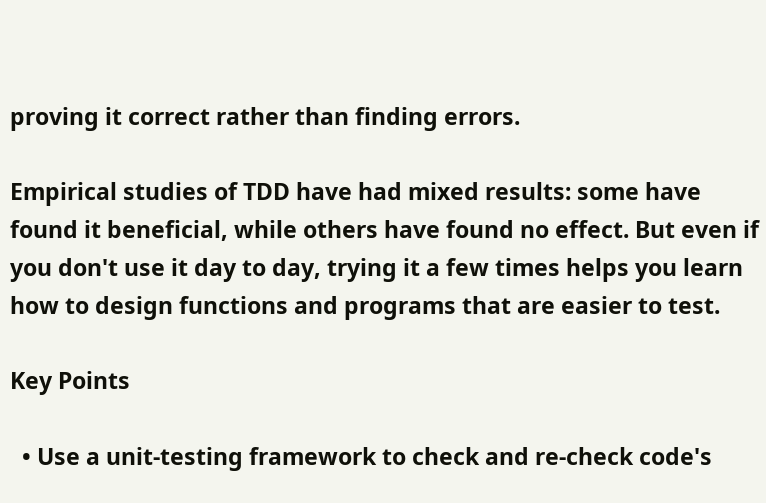proving it correct rather than finding errors.

Empirical studies of TDD have had mixed results: some have found it beneficial, while others have found no effect. But even if you don't use it day to day, trying it a few times helps you learn how to design functions and programs that are easier to test.

Key Points

  • Use a unit-testing framework to check and re-check code's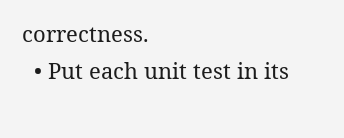correctness.
  • Put each unit test in its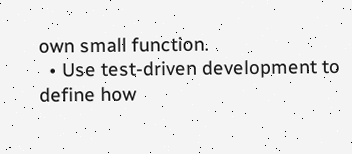own small function.
  • Use test-driven development to define how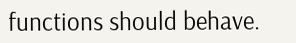functions should behave.